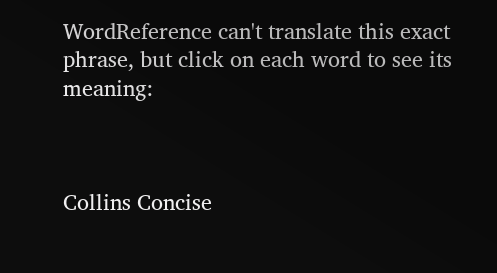WordReference can't translate this exact phrase, but click on each word to see its meaning:



Collins Concise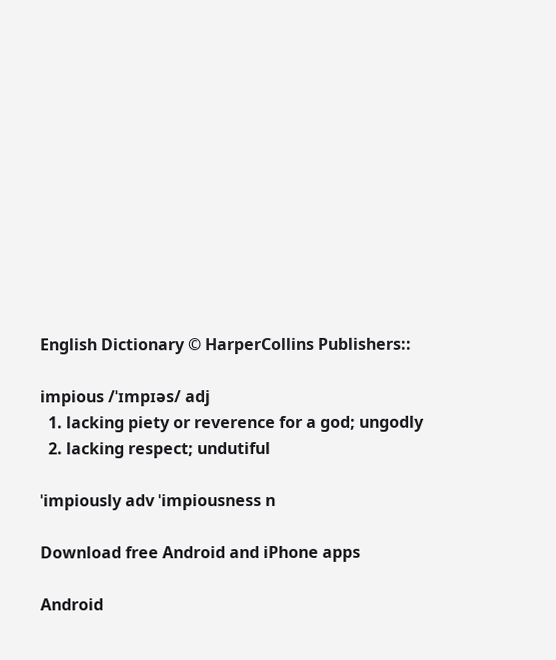English Dictionary © HarperCollins Publishers::

impious /ˈɪmpɪəs/ adj
  1. lacking piety or reverence for a god; ungodly
  2. lacking respect; undutiful

ˈimpiously adv ˈimpiousness n

Download free Android and iPhone apps

Android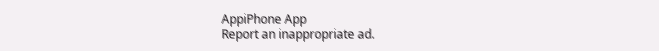AppiPhone App
Report an inappropriate ad.